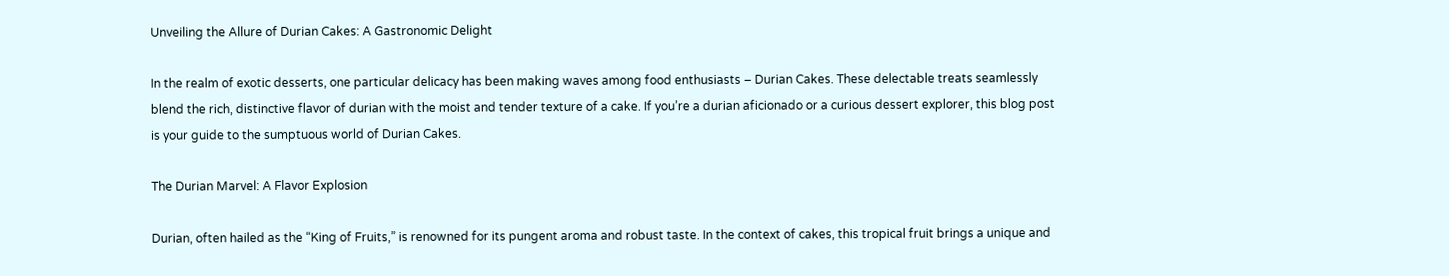Unveiling the Allure of Durian Cakes: A Gastronomic Delight

In the realm of exotic desserts, one particular delicacy has been making waves among food enthusiasts – Durian Cakes. These delectable treats seamlessly blend the rich, distinctive flavor of durian with the moist and tender texture of a cake. If you’re a durian aficionado or a curious dessert explorer, this blog post is your guide to the sumptuous world of Durian Cakes.

The Durian Marvel: A Flavor Explosion

Durian, often hailed as the “King of Fruits,” is renowned for its pungent aroma and robust taste. In the context of cakes, this tropical fruit brings a unique and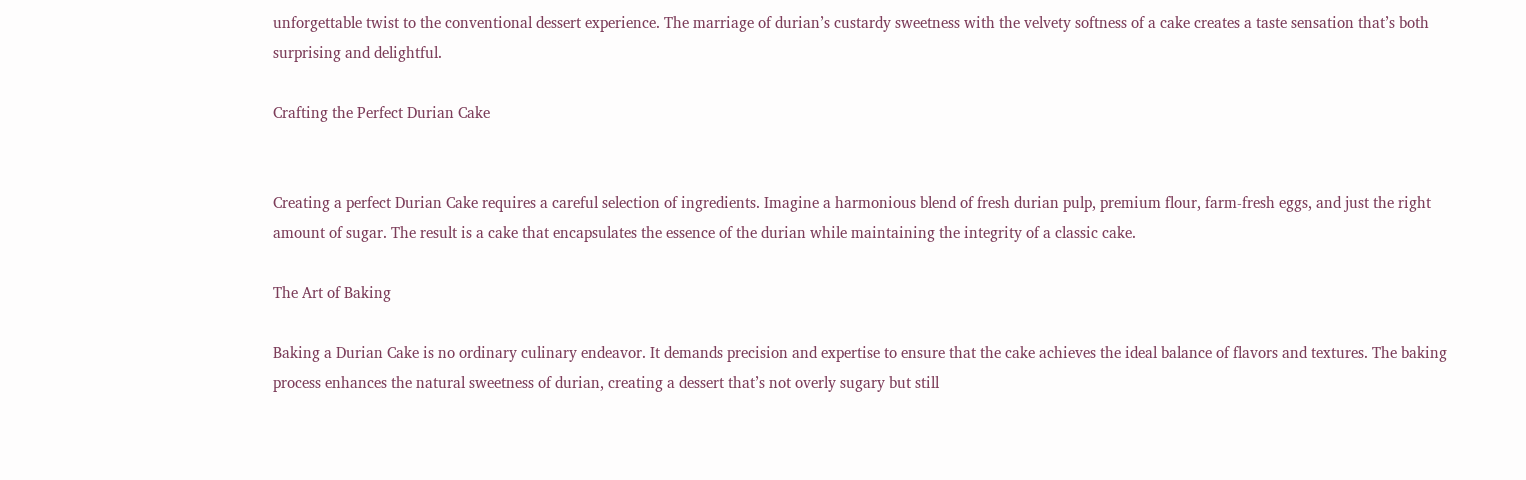unforgettable twist to the conventional dessert experience. The marriage of durian’s custardy sweetness with the velvety softness of a cake creates a taste sensation that’s both surprising and delightful.

Crafting the Perfect Durian Cake


Creating a perfect Durian Cake requires a careful selection of ingredients. Imagine a harmonious blend of fresh durian pulp, premium flour, farm-fresh eggs, and just the right amount of sugar. The result is a cake that encapsulates the essence of the durian while maintaining the integrity of a classic cake.

The Art of Baking

Baking a Durian Cake is no ordinary culinary endeavor. It demands precision and expertise to ensure that the cake achieves the ideal balance of flavors and textures. The baking process enhances the natural sweetness of durian, creating a dessert that’s not overly sugary but still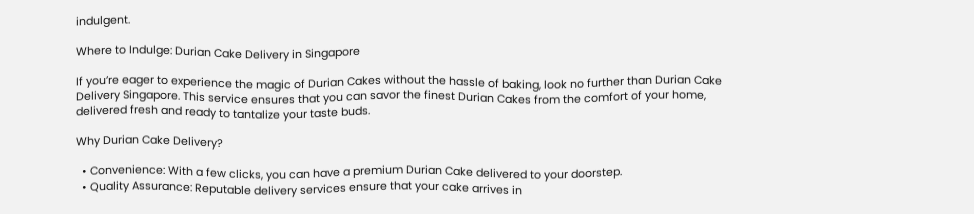indulgent.

Where to Indulge: Durian Cake Delivery in Singapore

If you’re eager to experience the magic of Durian Cakes without the hassle of baking, look no further than Durian Cake Delivery Singapore. This service ensures that you can savor the finest Durian Cakes from the comfort of your home, delivered fresh and ready to tantalize your taste buds.

Why Durian Cake Delivery?

  • Convenience: With a few clicks, you can have a premium Durian Cake delivered to your doorstep.
  • Quality Assurance: Reputable delivery services ensure that your cake arrives in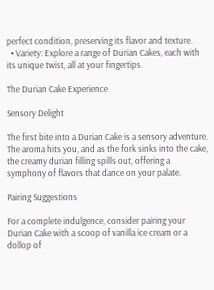perfect condition, preserving its flavor and texture.
  • Variety: Explore a range of Durian Cakes, each with its unique twist, all at your fingertips.

The Durian Cake Experience

Sensory Delight

The first bite into a Durian Cake is a sensory adventure. The aroma hits you, and as the fork sinks into the cake, the creamy durian filling spills out, offering a symphony of flavors that dance on your palate.

Pairing Suggestions

For a complete indulgence, consider pairing your Durian Cake with a scoop of vanilla ice cream or a dollop of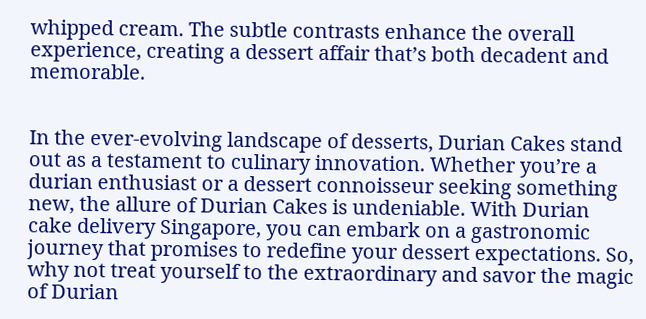whipped cream. The subtle contrasts enhance the overall experience, creating a dessert affair that’s both decadent and memorable.


In the ever-evolving landscape of desserts, Durian Cakes stand out as a testament to culinary innovation. Whether you’re a durian enthusiast or a dessert connoisseur seeking something new, the allure of Durian Cakes is undeniable. With Durian cake delivery Singapore, you can embark on a gastronomic journey that promises to redefine your dessert expectations. So, why not treat yourself to the extraordinary and savor the magic of Durian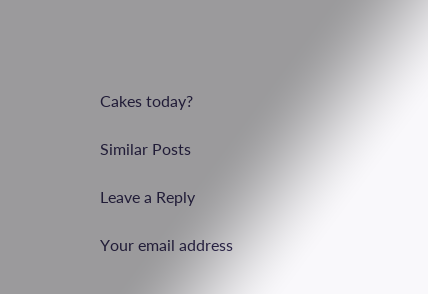Cakes today?

Similar Posts

Leave a Reply

Your email address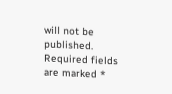will not be published. Required fields are marked *